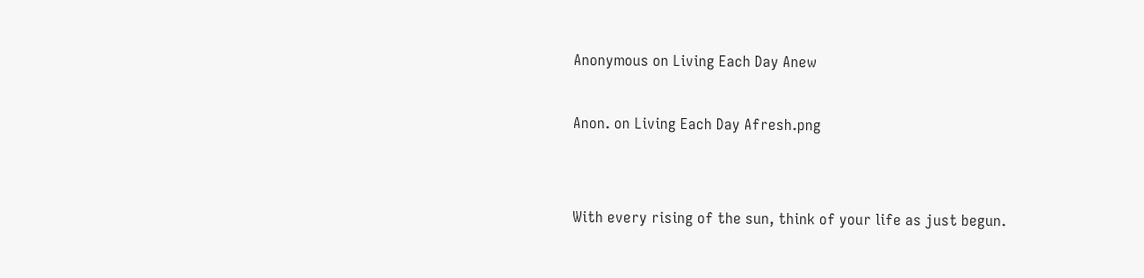Anonymous on Living Each Day Anew

Anon. on Living Each Day Afresh.png


With every rising of the sun, think of your life as just begun.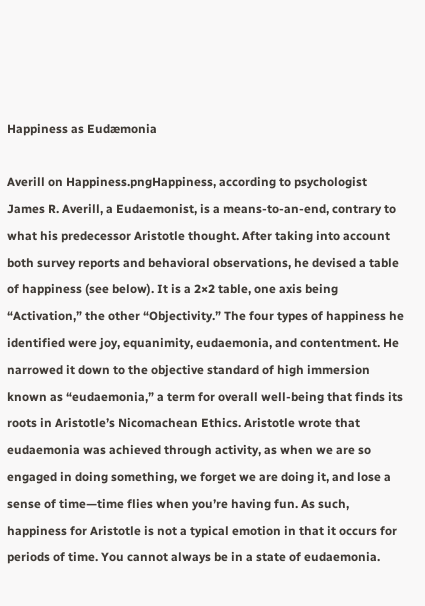Happiness as Eudæmonia

Averill on Happiness.pngHappiness, according to psychologist James R. Averill, a Eudaemonist, is a means-to-an-end, contrary to what his predecessor Aristotle thought. After taking into account both survey reports and behavioral observations, he devised a table of happiness (see below). It is a 2×2 table, one axis being “Activation,” the other “Objectivity.” The four types of happiness he identified were joy, equanimity, eudaemonia, and contentment. He narrowed it down to the objective standard of high immersion known as “eudaemonia,” a term for overall well-being that finds its roots in Aristotle’s Nicomachean Ethics. Aristotle wrote that eudaemonia was achieved through activity, as when we are so engaged in doing something, we forget we are doing it, and lose a sense of time—time flies when you’re having fun. As such, happiness for Aristotle is not a typical emotion in that it occurs for periods of time. You cannot always be in a state of eudaemonia.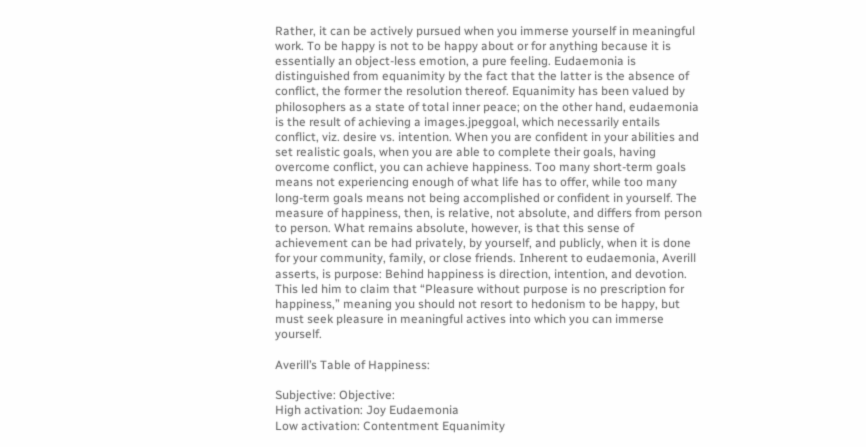Rather, it can be actively pursued when you immerse yourself in meaningful work. To be happy is not to be happy about or for anything because it is essentially an object-less emotion, a pure feeling. Eudaemonia is distinguished from equanimity by the fact that the latter is the absence of conflict, the former the resolution thereof. Equanimity has been valued by philosophers as a state of total inner peace; on the other hand, eudaemonia is the result of achieving a images.jpeggoal, which necessarily entails conflict, viz. desire vs. intention. When you are confident in your abilities and set realistic goals, when you are able to complete their goals, having overcome conflict, you can achieve happiness. Too many short-term goals means not experiencing enough of what life has to offer, while too many long-term goals means not being accomplished or confident in yourself. The measure of happiness, then, is relative, not absolute, and differs from person to person. What remains absolute, however, is that this sense of achievement can be had privately, by yourself, and publicly, when it is done for your community, family, or close friends. Inherent to eudaemonia, Averill asserts, is purpose: Behind happiness is direction, intention, and devotion. This led him to claim that “Pleasure without purpose is no prescription for happiness,” meaning you should not resort to hedonism to be happy, but must seek pleasure in meaningful actives into which you can immerse yourself.

Averill’s Table of Happiness:

Subjective: Objective:
High activation: Joy Eudaemonia
Low activation: Contentment Equanimity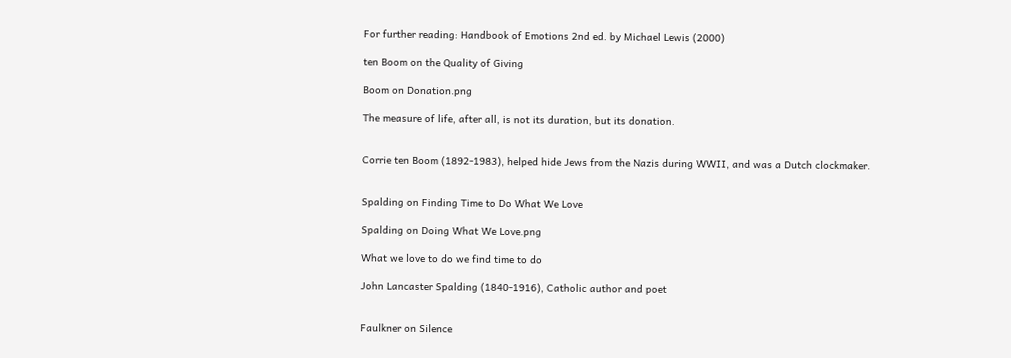For further reading: Handbook of Emotions 2nd ed. by Michael Lewis (2000)

ten Boom on the Quality of Giving

Boom on Donation.png

The measure of life, after all, is not its duration, but its donation.


Corrie ten Boom (1892-1983), helped hide Jews from the Nazis during WWII, and was a Dutch clockmaker.


Spalding on Finding Time to Do What We Love

Spalding on Doing What We Love.png

What we love to do we find time to do

John Lancaster Spalding (1840-1916), Catholic author and poet


Faulkner on Silence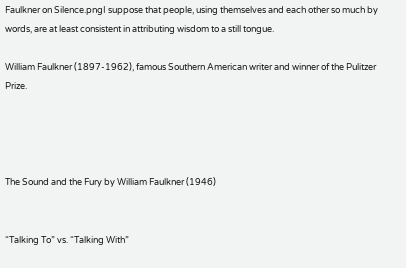Faulkner on Silence.pngI suppose that people, using themselves and each other so much by words, are at least consistent in attributing wisdom to a still tongue.

William Faulkner (1897-1962), famous Southern American writer and winner of the Pulitzer Prize.




The Sound and the Fury by William Faulkner (1946)


“Talking To” vs. “Talking With”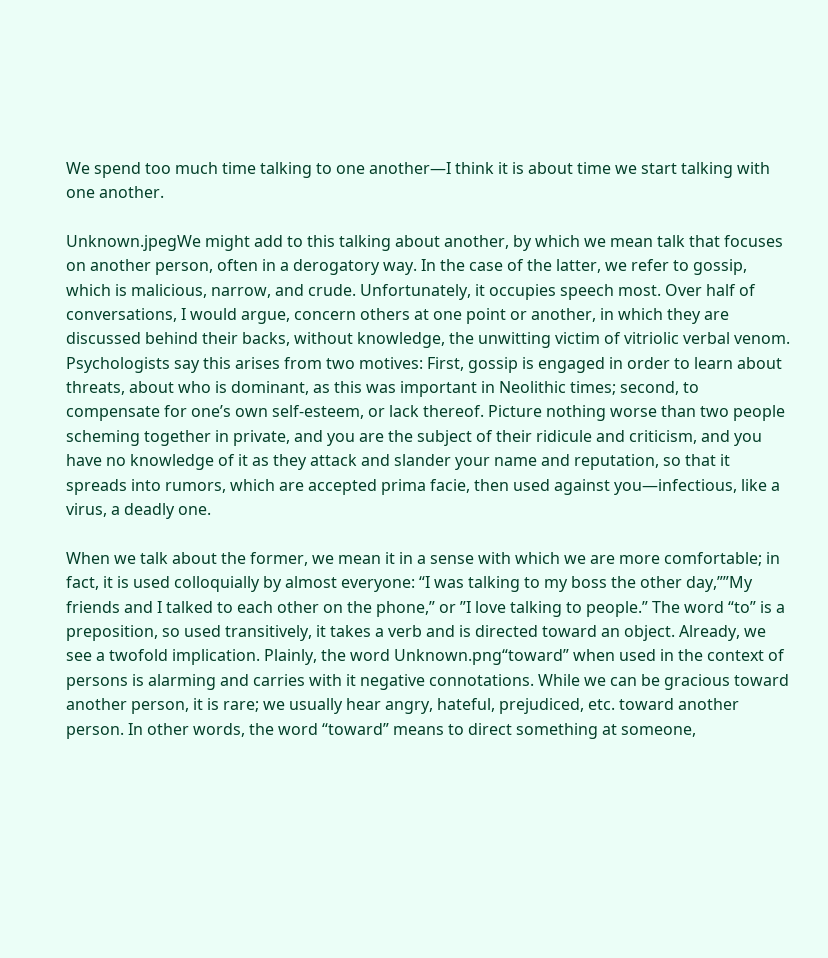We spend too much time talking to one another—I think it is about time we start talking with one another.

Unknown.jpegWe might add to this talking about another, by which we mean talk that focuses on another person, often in a derogatory way. In the case of the latter, we refer to gossip, which is malicious, narrow, and crude. Unfortunately, it occupies speech most. Over half of conversations, I would argue, concern others at one point or another, in which they are discussed behind their backs, without knowledge, the unwitting victim of vitriolic verbal venom. Psychologists say this arises from two motives: First, gossip is engaged in order to learn about threats, about who is dominant, as this was important in Neolithic times; second, to compensate for one’s own self-esteem, or lack thereof. Picture nothing worse than two people scheming together in private, and you are the subject of their ridicule and criticism, and you have no knowledge of it as they attack and slander your name and reputation, so that it spreads into rumors, which are accepted prima facie, then used against you—infectious, like a virus, a deadly one.

When we talk about the former, we mean it in a sense with which we are more comfortable; in fact, it is used colloquially by almost everyone: “I was talking to my boss the other day,””My friends and I talked to each other on the phone,” or ”I love talking to people.” The word “to” is a preposition, so used transitively, it takes a verb and is directed toward an object. Already, we see a twofold implication. Plainly, the word Unknown.png“toward” when used in the context of persons is alarming and carries with it negative connotations. While we can be gracious toward another person, it is rare; we usually hear angry, hateful, prejudiced, etc. toward another person. In other words, the word “toward” means to direct something at someone,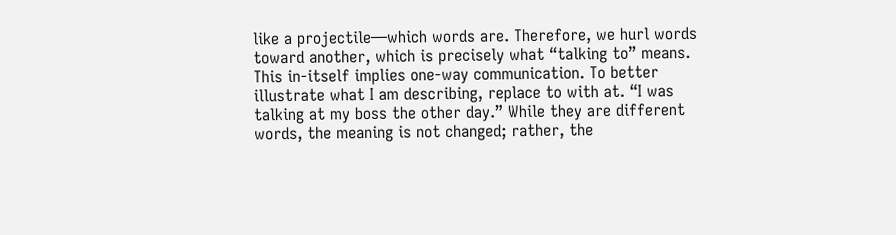like a projectile—which words are. Therefore, we hurl words toward another, which is precisely what “talking to” means. This in-itself implies one-way communication. To better illustrate what I am describing, replace to with at. “I was talking at my boss the other day.” While they are different words, the meaning is not changed; rather, the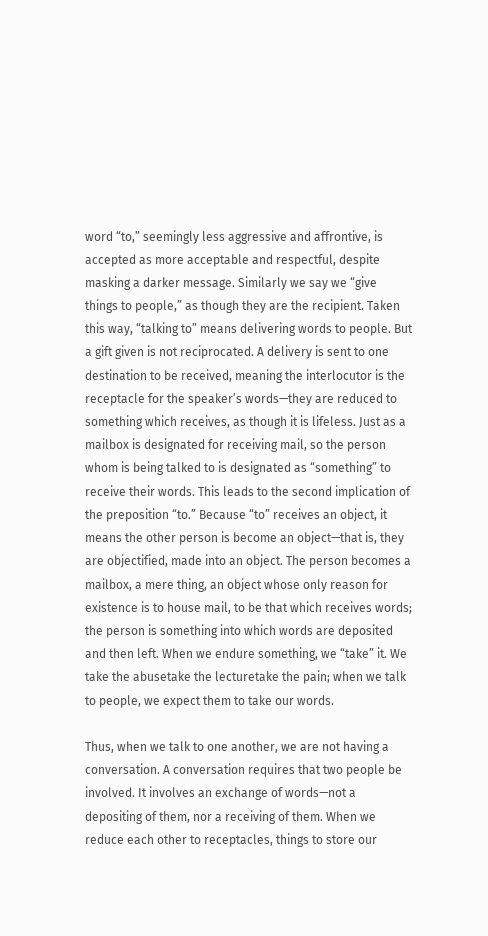word “to,” seemingly less aggressive and affrontive, is accepted as more acceptable and respectful, despite masking a darker message. Similarly we say we “give things to people,” as though they are the recipient. Taken this way, “talking to” means delivering words to people. But a gift given is not reciprocated. A delivery is sent to one destination to be received, meaning the interlocutor is the receptacle for the speaker’s words—they are reduced to something which receives, as though it is lifeless. Just as a mailbox is designated for receiving mail, so the person whom is being talked to is designated as “something” to receive their words. This leads to the second implication of the preposition “to.” Because “to” receives an object, it means the other person is become an object—that is, they are objectified, made into an object. The person becomes a mailbox, a mere thing, an object whose only reason for existence is to house mail, to be that which receives words; the person is something into which words are deposited and then left. When we endure something, we “take” it. We take the abusetake the lecturetake the pain; when we talk to people, we expect them to take our words.

Thus, when we talk to one another, we are not having a conversation. A conversation requires that two people be involved. It involves an exchange of words—not a depositing of them, nor a receiving of them. When we reduce each other to receptacles, things to store our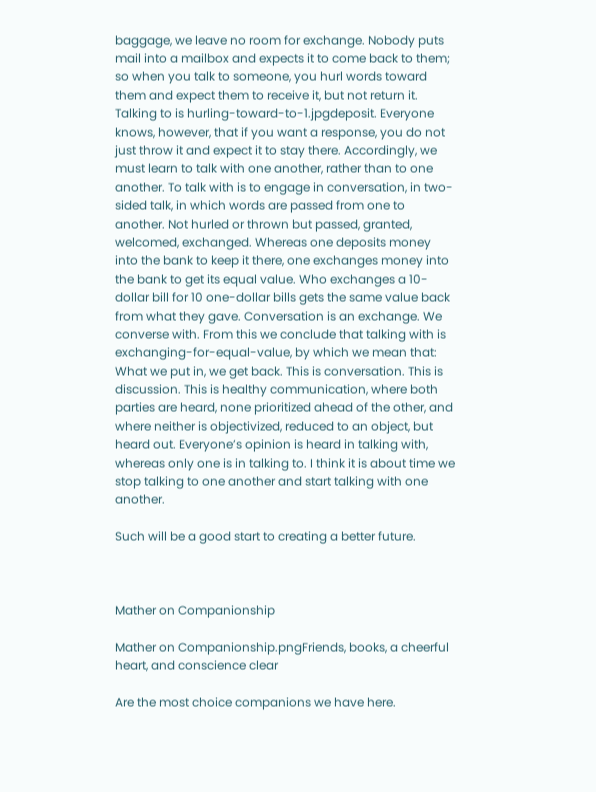baggage, we leave no room for exchange. Nobody puts mail into a mailbox and expects it to come back to them; so when you talk to someone, you hurl words toward them and expect them to receive it, but not return it. Talking to is hurling-toward-to-1.jpgdeposit. Everyone knows, however, that if you want a response, you do not just throw it and expect it to stay there. Accordingly, we must learn to talk with one another, rather than to one another. To talk with is to engage in conversation, in two-sided talk, in which words are passed from one to another. Not hurled or thrown but passed, granted, welcomed, exchanged. Whereas one deposits money into the bank to keep it there, one exchanges money into the bank to get its equal value. Who exchanges a 10-dollar bill for 10 one-dollar bills gets the same value back from what they gave. Conversation is an exchange. We converse with. From this we conclude that talking with is exchanging-for-equal-value, by which we mean that: What we put in, we get back. This is conversation. This is discussion. This is healthy communication, where both parties are heard, none prioritized ahead of the other, and where neither is objectivized, reduced to an object, but heard out. Everyone’s opinion is heard in talking with, whereas only one is in talking to. I think it is about time we stop talking to one another and start talking with one another.

Such will be a good start to creating a better future.



Mather on Companionship

Mather on Companionship.pngFriends, books, a cheerful heart, and conscience clear

Are the most choice companions we have here.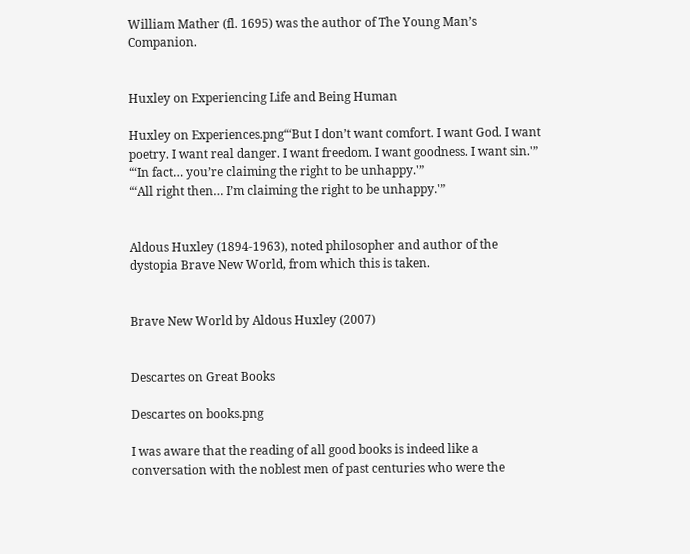William Mather (fl. 1695) was the author of The Young Man’s Companion.


Huxley on Experiencing Life and Being Human

Huxley on Experiences.png“‘But I don’t want comfort. I want God. I want poetry. I want real danger. I want freedom. I want goodness. I want sin.'”
“‘In fact… you’re claiming the right to be unhappy.'”
“‘All right then… I’m claiming the right to be unhappy.'”


Aldous Huxley (1894-1963), noted philosopher and author of the dystopia Brave New World, from which this is taken.


Brave New World by Aldous Huxley (2007)


Descartes on Great Books

Descartes on books.png

I was aware that the reading of all good books is indeed like a conversation with the noblest men of past centuries who were the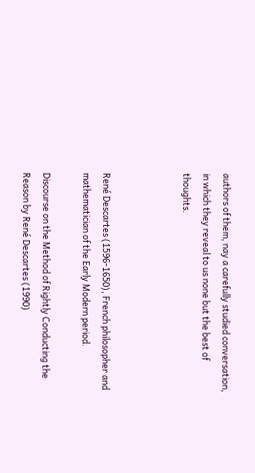authors of them, nay a carefully studied conversation, in which they reveal to us none but the best of thoughts.



René Descartes (1596-1650), French philosopher and mathematician of the Early Modern period.

Discourse on the Method of Rightly Conducting the Reason by René Descartes (1990)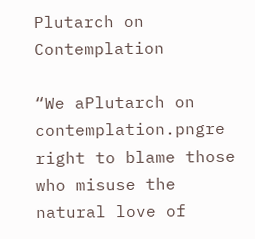Plutarch on Contemplation

“We aPlutarch on contemplation.pngre right to blame those who misuse the natural love of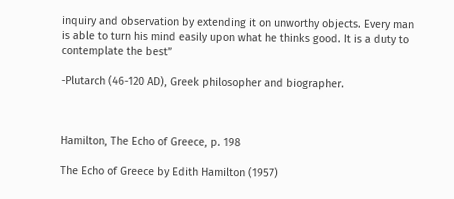inquiry and observation by extending it on unworthy objects. Every man is able to turn his mind easily upon what he thinks good. It is a duty to contemplate the best”

-Plutarch (46-120 AD), Greek philosopher and biographer.



Hamilton, The Echo of Greece, p. 198

The Echo of Greece by Edith Hamilton (1957)